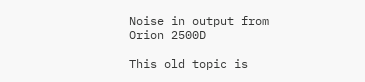Noise in output from Orion 2500D

This old topic is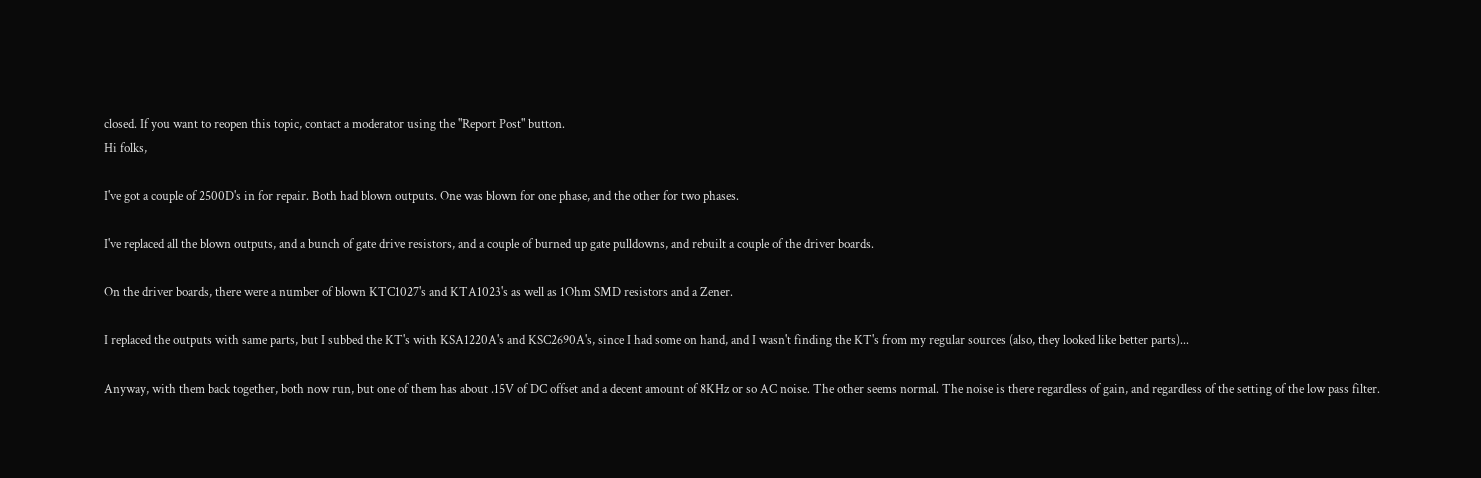closed. If you want to reopen this topic, contact a moderator using the "Report Post" button.
Hi folks,

I've got a couple of 2500D's in for repair. Both had blown outputs. One was blown for one phase, and the other for two phases.

I've replaced all the blown outputs, and a bunch of gate drive resistors, and a couple of burned up gate pulldowns, and rebuilt a couple of the driver boards.

On the driver boards, there were a number of blown KTC1027's and KTA1023's as well as 1Ohm SMD resistors and a Zener.

I replaced the outputs with same parts, but I subbed the KT's with KSA1220A's and KSC2690A's, since I had some on hand, and I wasn't finding the KT's from my regular sources (also, they looked like better parts)...

Anyway, with them back together, both now run, but one of them has about .15V of DC offset and a decent amount of 8KHz or so AC noise. The other seems normal. The noise is there regardless of gain, and regardless of the setting of the low pass filter.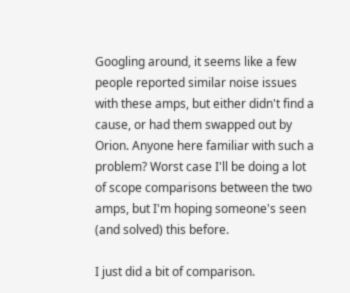Googling around, it seems like a few people reported similar noise issues with these amps, but either didn't find a cause, or had them swapped out by Orion. Anyone here familiar with such a problem? Worst case I'll be doing a lot of scope comparisons between the two amps, but I'm hoping someone's seen (and solved) this before.

I just did a bit of comparison.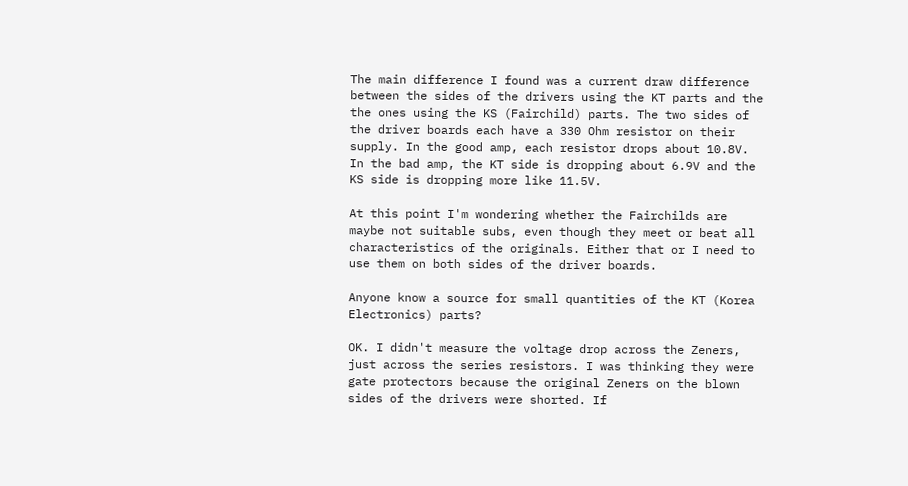The main difference I found was a current draw difference between the sides of the drivers using the KT parts and the the ones using the KS (Fairchild) parts. The two sides of the driver boards each have a 330 Ohm resistor on their supply. In the good amp, each resistor drops about 10.8V. In the bad amp, the KT side is dropping about 6.9V and the KS side is dropping more like 11.5V.

At this point I'm wondering whether the Fairchilds are maybe not suitable subs, even though they meet or beat all characteristics of the originals. Either that or I need to use them on both sides of the driver boards.

Anyone know a source for small quantities of the KT (Korea Electronics) parts?

OK. I didn't measure the voltage drop across the Zeners, just across the series resistors. I was thinking they were gate protectors because the original Zeners on the blown sides of the drivers were shorted. If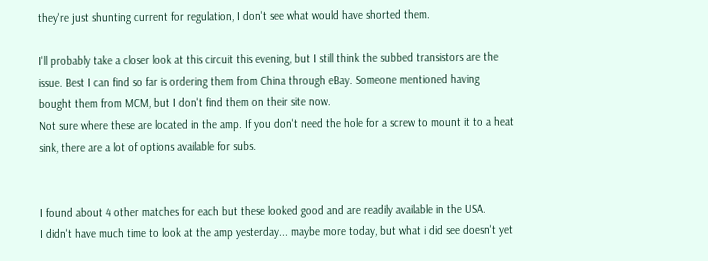they're just shunting current for regulation, I don't see what would have shorted them.

I'll probably take a closer look at this circuit this evening, but I still think the subbed transistors are the issue. Best I can find so far is ordering them from China through eBay. Someone mentioned having bought them from MCM, but I don't find them on their site now.
Not sure where these are located in the amp. If you don't need the hole for a screw to mount it to a heat sink, there are a lot of options available for subs.


I found about 4 other matches for each but these looked good and are readily available in the USA.
I didn't have much time to look at the amp yesterday... maybe more today, but what i did see doesn't yet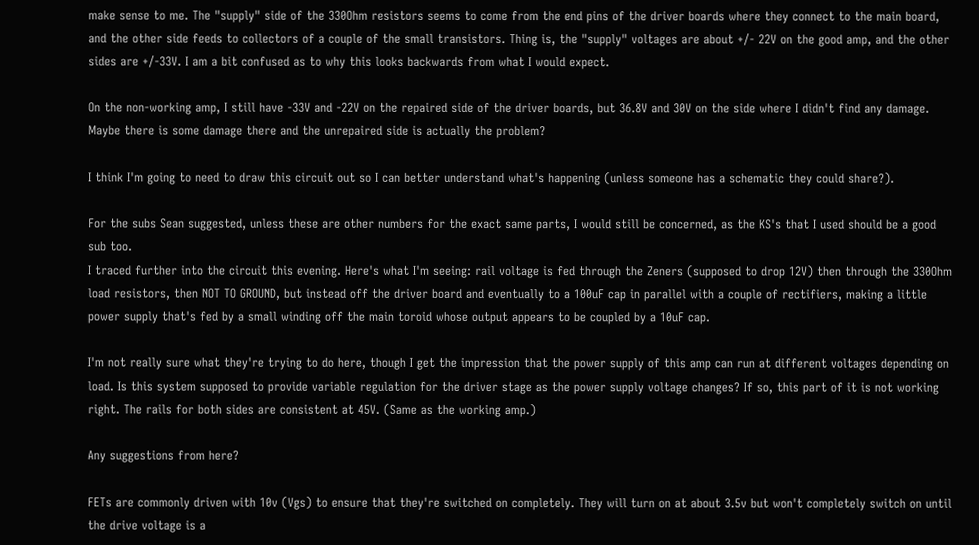make sense to me. The "supply" side of the 330Ohm resistors seems to come from the end pins of the driver boards where they connect to the main board, and the other side feeds to collectors of a couple of the small transistors. Thing is, the "supply" voltages are about +/- 22V on the good amp, and the other sides are +/-33V. I am a bit confused as to why this looks backwards from what I would expect.

On the non-working amp, I still have -33V and -22V on the repaired side of the driver boards, but 36.8V and 30V on the side where I didn't find any damage. Maybe there is some damage there and the unrepaired side is actually the problem?

I think I'm going to need to draw this circuit out so I can better understand what's happening (unless someone has a schematic they could share?).

For the subs Sean suggested, unless these are other numbers for the exact same parts, I would still be concerned, as the KS's that I used should be a good sub too.
I traced further into the circuit this evening. Here's what I'm seeing: rail voltage is fed through the Zeners (supposed to drop 12V) then through the 330Ohm load resistors, then NOT TO GROUND, but instead off the driver board and eventually to a 100uF cap in parallel with a couple of rectifiers, making a little power supply that's fed by a small winding off the main toroid whose output appears to be coupled by a 10uF cap.

I'm not really sure what they're trying to do here, though I get the impression that the power supply of this amp can run at different voltages depending on load. Is this system supposed to provide variable regulation for the driver stage as the power supply voltage changes? If so, this part of it is not working right. The rails for both sides are consistent at 45V. (Same as the working amp.)

Any suggestions from here?

FETs are commonly driven with 10v (Vgs) to ensure that they're switched on completely. They will turn on at about 3.5v but won't completely switch on until the drive voltage is a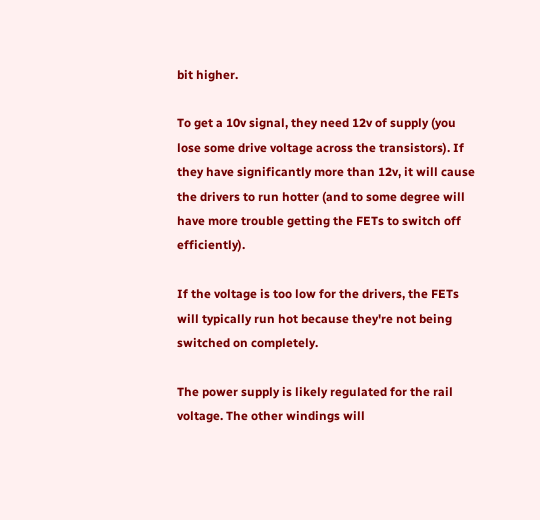bit higher.

To get a 10v signal, they need 12v of supply (you lose some drive voltage across the transistors). If they have significantly more than 12v, it will cause the drivers to run hotter (and to some degree will have more trouble getting the FETs to switch off efficiently).

If the voltage is too low for the drivers, the FETs will typically run hot because they're not being switched on completely.

The power supply is likely regulated for the rail voltage. The other windings will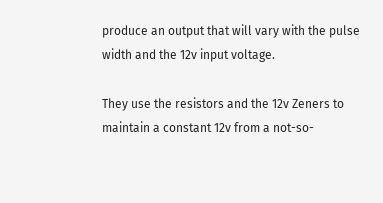produce an output that will vary with the pulse width and the 12v input voltage.

They use the resistors and the 12v Zeners to maintain a constant 12v from a not-so-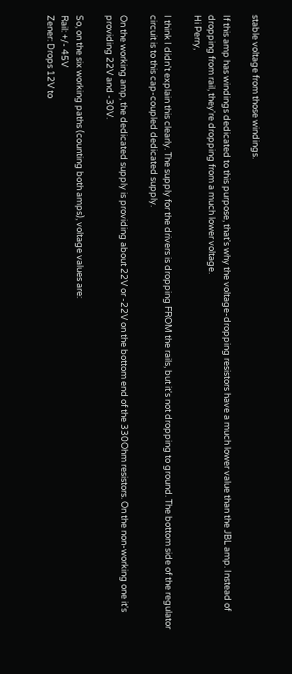stable voltage from those windings.

If this amp has windings dedicated to this purpose, that's why the voltage-dropping resistors have a much lower value than the JBL amp. Instead of dropping from rail, they're dropping from a much lower voltage.
Hi Perry,

I think I didn't explain this clearly. The supply for the drivers is dropping FROM the rails, but it's not dropping to ground. The bottom side of the regulator circuit is to this cap-coupled dedicated supply.

On the working amp, the dedicated supply is providing about 22V or -22V on the bottom end of the 330Ohm resistors. On the non-working one it's providing 22V and -30V.

So, on the six working paths (counting both amps), voltage values are:
Rail: +/- 45V
Zener: Drops 12V to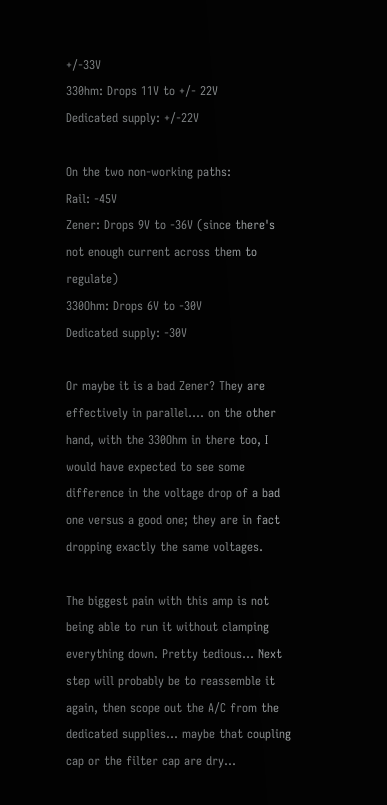+/-33V
330hm: Drops 11V to +/- 22V
Dedicated supply: +/-22V

On the two non-working paths:
Rail: -45V
Zener: Drops 9V to -36V (since there's not enough current across them to regulate)
330Ohm: Drops 6V to -30V
Dedicated supply: -30V

Or maybe it is a bad Zener? They are effectively in parallel.... on the other hand, with the 330Ohm in there too, I would have expected to see some difference in the voltage drop of a bad one versus a good one; they are in fact dropping exactly the same voltages.

The biggest pain with this amp is not being able to run it without clamping everything down. Pretty tedious... Next step will probably be to reassemble it again, then scope out the A/C from the dedicated supplies... maybe that coupling cap or the filter cap are dry...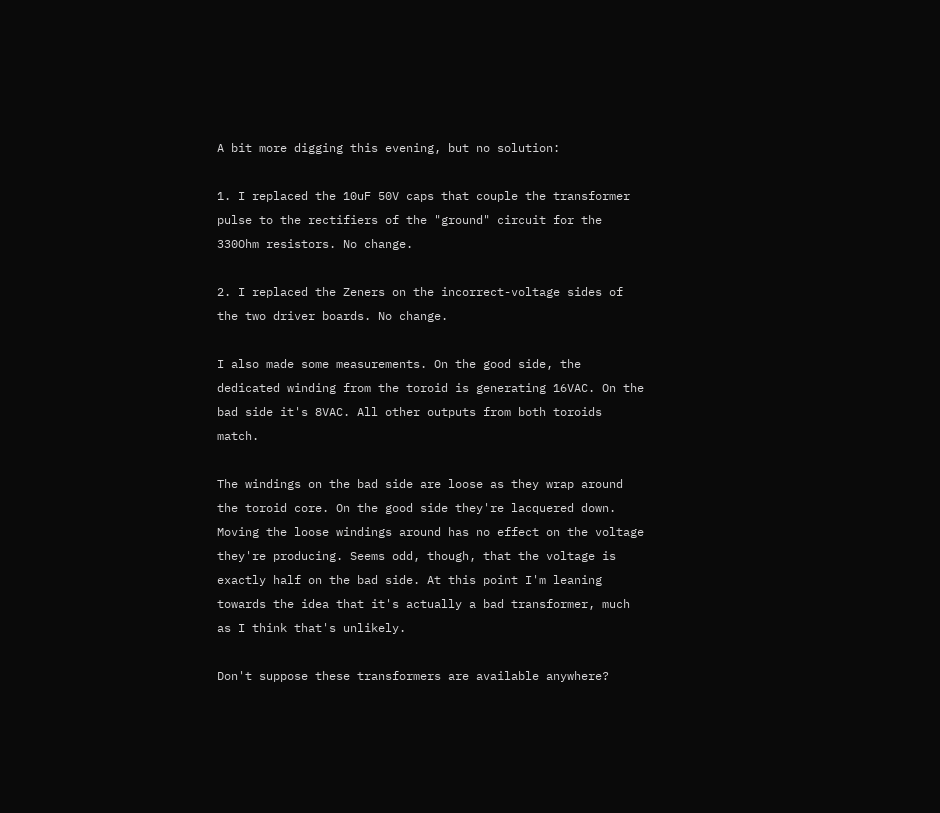A bit more digging this evening, but no solution:

1. I replaced the 10uF 50V caps that couple the transformer pulse to the rectifiers of the "ground" circuit for the 330Ohm resistors. No change.

2. I replaced the Zeners on the incorrect-voltage sides of the two driver boards. No change.

I also made some measurements. On the good side, the dedicated winding from the toroid is generating 16VAC. On the bad side it's 8VAC. All other outputs from both toroids match.

The windings on the bad side are loose as they wrap around the toroid core. On the good side they're lacquered down. Moving the loose windings around has no effect on the voltage they're producing. Seems odd, though, that the voltage is exactly half on the bad side. At this point I'm leaning towards the idea that it's actually a bad transformer, much as I think that's unlikely.

Don't suppose these transformers are available anywhere?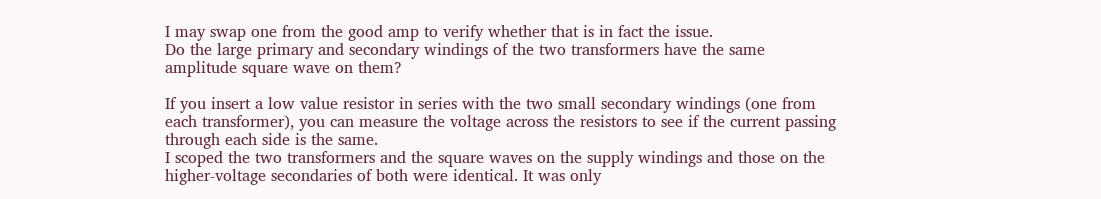I may swap one from the good amp to verify whether that is in fact the issue.
Do the large primary and secondary windings of the two transformers have the same amplitude square wave on them?

If you insert a low value resistor in series with the two small secondary windings (one from each transformer), you can measure the voltage across the resistors to see if the current passing through each side is the same.
I scoped the two transformers and the square waves on the supply windings and those on the higher-voltage secondaries of both were identical. It was only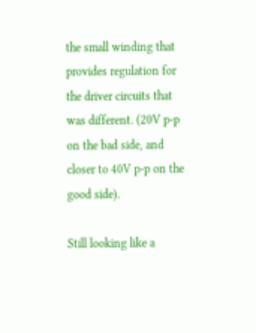the small winding that provides regulation for the driver circuits that was different. (20V p-p on the bad side, and closer to 40V p-p on the good side).

Still looking like a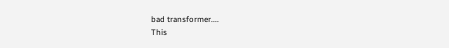bad transformer....
This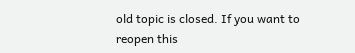old topic is closed. If you want to reopen this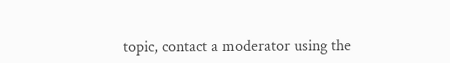topic, contact a moderator using the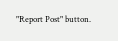"Report Post" button.